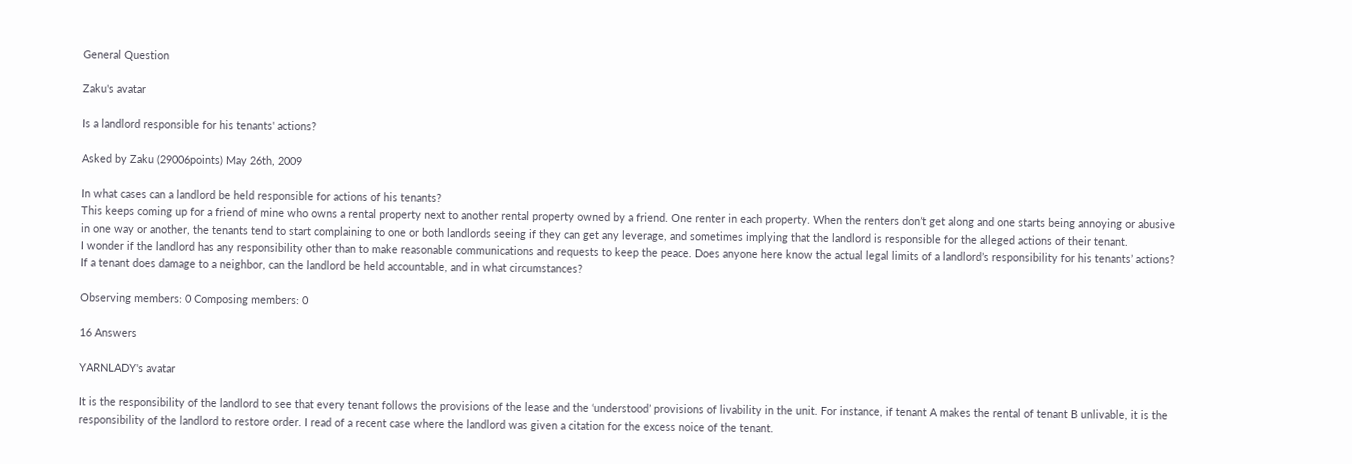General Question

Zaku's avatar

Is a landlord responsible for his tenants' actions?

Asked by Zaku (29006points) May 26th, 2009

In what cases can a landlord be held responsible for actions of his tenants?
This keeps coming up for a friend of mine who owns a rental property next to another rental property owned by a friend. One renter in each property. When the renters don’t get along and one starts being annoying or abusive in one way or another, the tenants tend to start complaining to one or both landlords seeing if they can get any leverage, and sometimes implying that the landlord is responsible for the alleged actions of their tenant.
I wonder if the landlord has any responsibility other than to make reasonable communications and requests to keep the peace. Does anyone here know the actual legal limits of a landlord’s responsibility for his tenants’ actions? If a tenant does damage to a neighbor, can the landlord be held accountable, and in what circumstances?

Observing members: 0 Composing members: 0

16 Answers

YARNLADY's avatar

It is the responsibility of the landlord to see that every tenant follows the provisions of the lease and the ‘understood’ provisions of livability in the unit. For instance, if tenant A makes the rental of tenant B unlivable, it is the responsibility of the landlord to restore order. I read of a recent case where the landlord was given a citation for the excess noice of the tenant.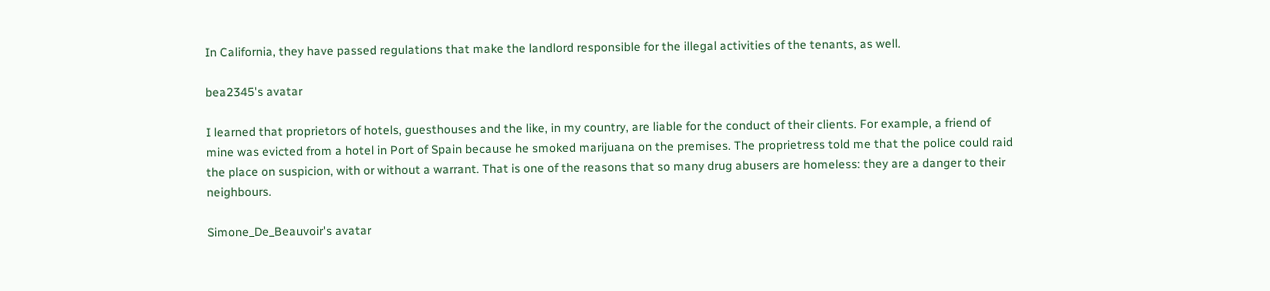In California, they have passed regulations that make the landlord responsible for the illegal activities of the tenants, as well.

bea2345's avatar

I learned that proprietors of hotels, guesthouses and the like, in my country, are liable for the conduct of their clients. For example, a friend of mine was evicted from a hotel in Port of Spain because he smoked marijuana on the premises. The proprietress told me that the police could raid the place on suspicion, with or without a warrant. That is one of the reasons that so many drug abusers are homeless: they are a danger to their neighbours.

Simone_De_Beauvoir's avatar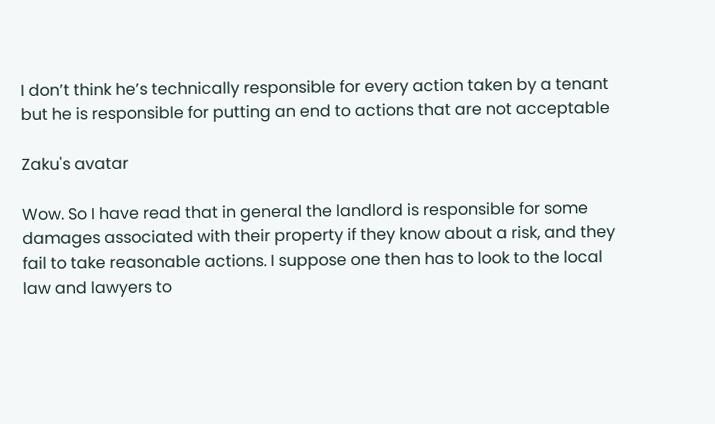I don’t think he’s technically responsible for every action taken by a tenant but he is responsible for putting an end to actions that are not acceptable

Zaku's avatar

Wow. So I have read that in general the landlord is responsible for some damages associated with their property if they know about a risk, and they fail to take reasonable actions. I suppose one then has to look to the local law and lawyers to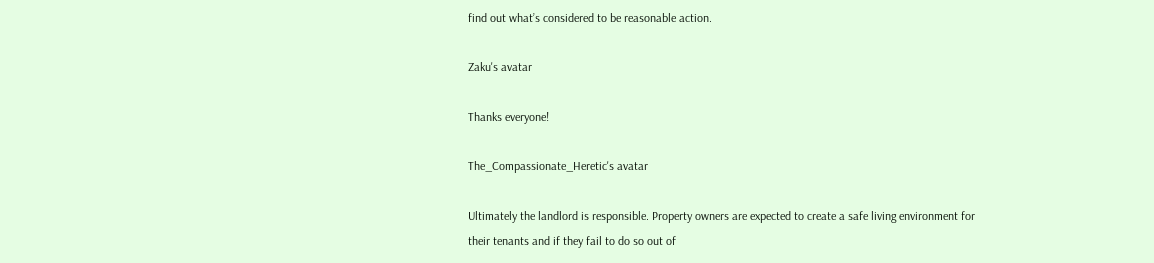find out what’s considered to be reasonable action.

Zaku's avatar

Thanks everyone!

The_Compassionate_Heretic's avatar

Ultimately the landlord is responsible. Property owners are expected to create a safe living environment for their tenants and if they fail to do so out of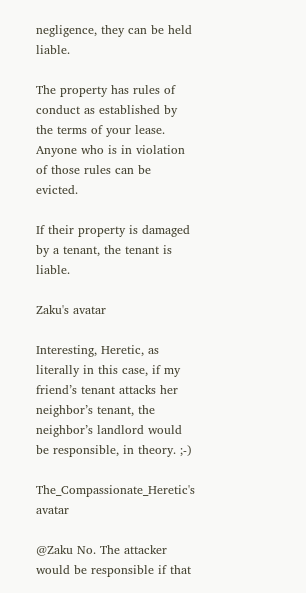negligence, they can be held liable.

The property has rules of conduct as established by the terms of your lease. Anyone who is in violation of those rules can be evicted.

If their property is damaged by a tenant, the tenant is liable.

Zaku's avatar

Interesting, Heretic, as literally in this case, if my friend’s tenant attacks her neighbor’s tenant, the neighbor’s landlord would be responsible, in theory. ;-)

The_Compassionate_Heretic's avatar

@Zaku No. The attacker would be responsible if that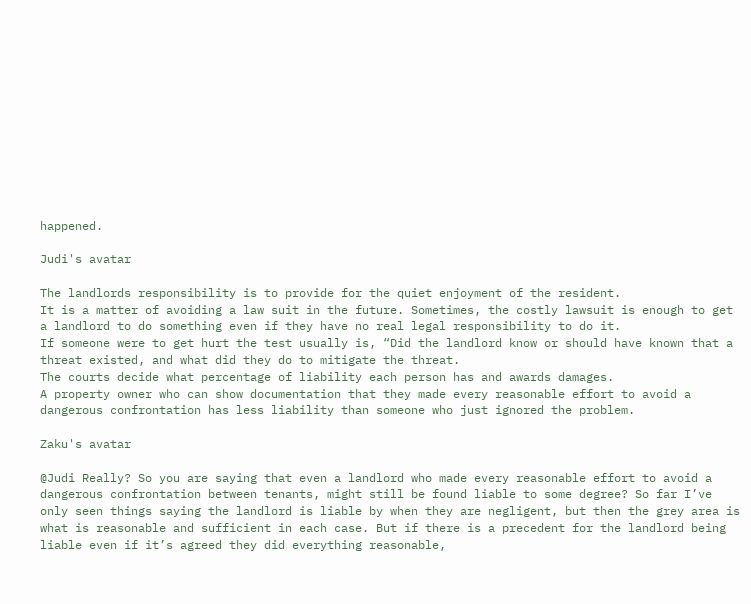happened.

Judi's avatar

The landlords responsibility is to provide for the quiet enjoyment of the resident.
It is a matter of avoiding a law suit in the future. Sometimes, the costly lawsuit is enough to get a landlord to do something even if they have no real legal responsibility to do it.
If someone were to get hurt the test usually is, “Did the landlord know or should have known that a threat existed, and what did they do to mitigate the threat.
The courts decide what percentage of liability each person has and awards damages.
A property owner who can show documentation that they made every reasonable effort to avoid a dangerous confrontation has less liability than someone who just ignored the problem.

Zaku's avatar

@Judi Really? So you are saying that even a landlord who made every reasonable effort to avoid a dangerous confrontation between tenants, might still be found liable to some degree? So far I’ve only seen things saying the landlord is liable by when they are negligent, but then the grey area is what is reasonable and sufficient in each case. But if there is a precedent for the landlord being liable even if it’s agreed they did everything reasonable,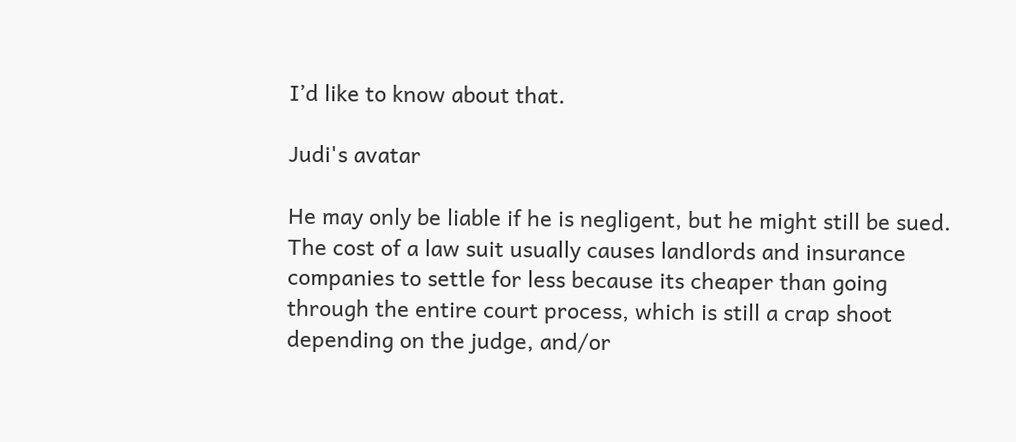I’d like to know about that.

Judi's avatar

He may only be liable if he is negligent, but he might still be sued. The cost of a law suit usually causes landlords and insurance companies to settle for less because its cheaper than going through the entire court process, which is still a crap shoot depending on the judge, and/or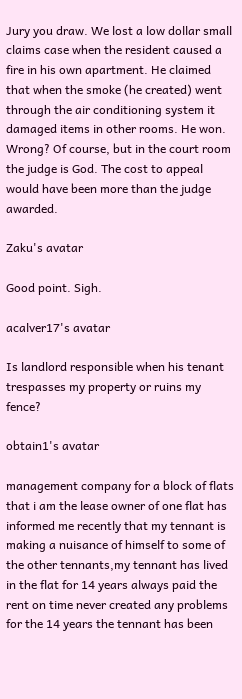Jury you draw. We lost a low dollar small claims case when the resident caused a fire in his own apartment. He claimed that when the smoke (he created) went through the air conditioning system it damaged items in other rooms. He won. Wrong? Of course, but in the court room the judge is God. The cost to appeal would have been more than the judge awarded.

Zaku's avatar

Good point. Sigh.

acalver17's avatar

Is landlord responsible when his tenant trespasses my property or ruins my fence?

obtain1's avatar

management company for a block of flats that i am the lease owner of one flat has informed me recently that my tennant is making a nuisance of himself to some of the other tennants,my tennant has lived in the flat for 14 years always paid the rent on time never created any problems for the 14 years the tennant has been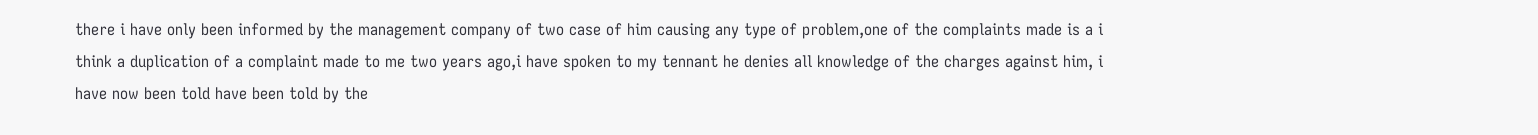there i have only been informed by the management company of two case of him causing any type of problem,one of the complaints made is a i think a duplication of a complaint made to me two years ago,i have spoken to my tennant he denies all knowledge of the charges against him, i have now been told have been told by the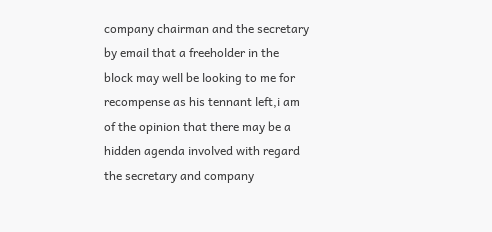company chairman and the secretary by email that a freeholder in the block may well be looking to me for recompense as his tennant left,i am of the opinion that there may be a hidden agenda involved with regard the secretary and company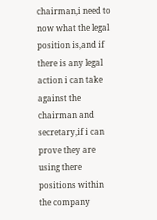chairman,i need to now what the legal position is,and if there is any legal action i can take against the chairman and secretary,if i can prove they are using there positions within the company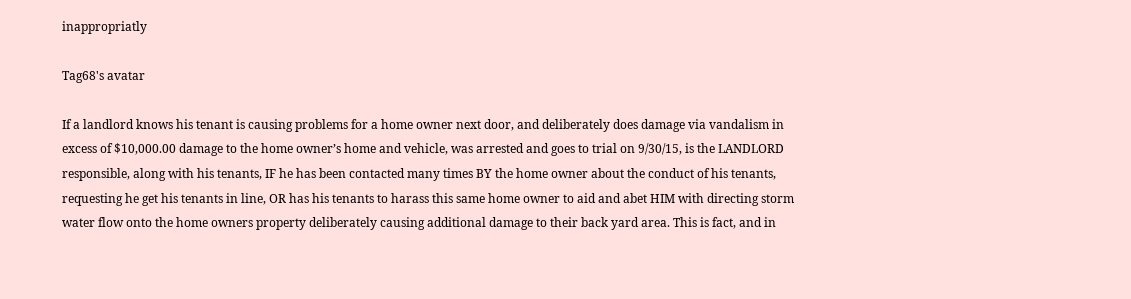inappropriatly

Tag68's avatar

If a landlord knows his tenant is causing problems for a home owner next door, and deliberately does damage via vandalism in excess of $10,000.00 damage to the home owner’s home and vehicle, was arrested and goes to trial on 9/30/15, is the LANDLORD responsible, along with his tenants, IF he has been contacted many times BY the home owner about the conduct of his tenants, requesting he get his tenants in line, OR has his tenants to harass this same home owner to aid and abet HIM with directing storm water flow onto the home owners property deliberately causing additional damage to their back yard area. This is fact, and in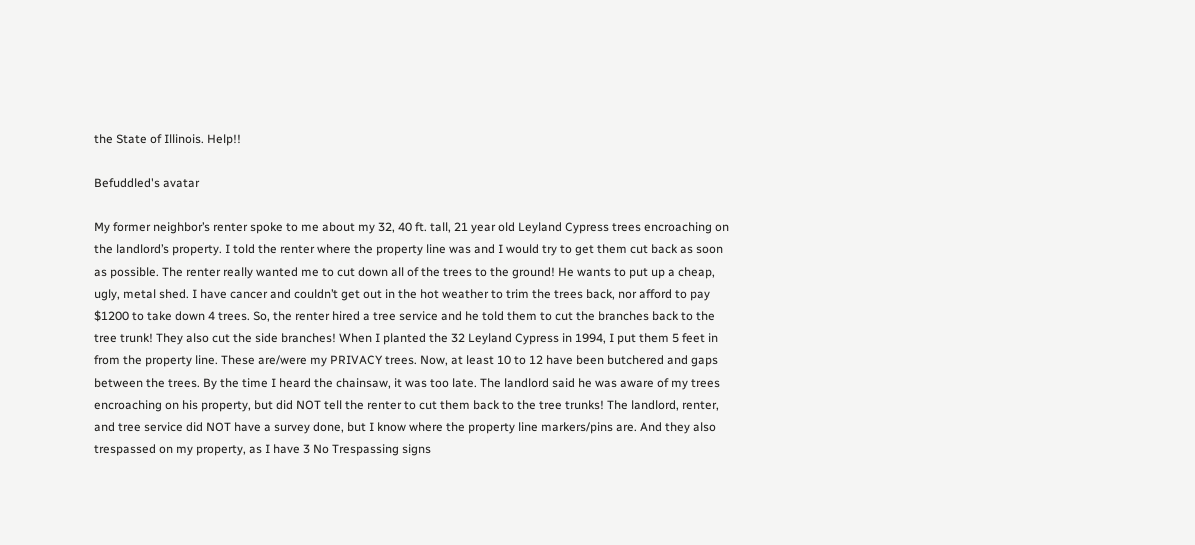the State of Illinois. Help!!

Befuddled's avatar

My former neighbor’s renter spoke to me about my 32, 40 ft. tall, 21 year old Leyland Cypress trees encroaching on the landlord’s property. I told the renter where the property line was and I would try to get them cut back as soon as possible. The renter really wanted me to cut down all of the trees to the ground! He wants to put up a cheap, ugly, metal shed. I have cancer and couldn’t get out in the hot weather to trim the trees back, nor afford to pay $1200 to take down 4 trees. So, the renter hired a tree service and he told them to cut the branches back to the tree trunk! They also cut the side branches! When I planted the 32 Leyland Cypress in 1994, I put them 5 feet in from the property line. These are/were my PRIVACY trees. Now, at least 10 to 12 have been butchered and gaps between the trees. By the time I heard the chainsaw, it was too late. The landlord said he was aware of my trees encroaching on his property, but did NOT tell the renter to cut them back to the tree trunks! The landlord, renter, and tree service did NOT have a survey done, but I know where the property line markers/pins are. And they also trespassed on my property, as I have 3 No Trespassing signs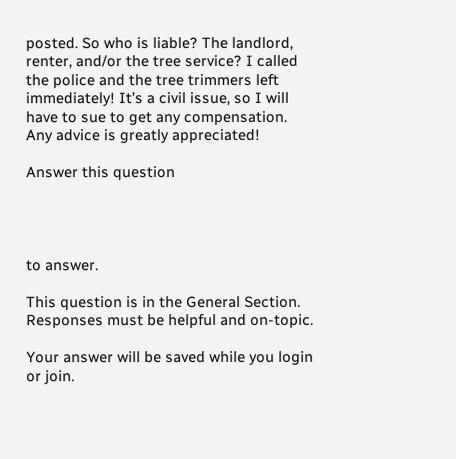posted. So who is liable? The landlord, renter, and/or the tree service? I called the police and the tree trimmers left immediately! It’s a civil issue, so I will have to sue to get any compensation. Any advice is greatly appreciated!

Answer this question




to answer.

This question is in the General Section. Responses must be helpful and on-topic.

Your answer will be saved while you login or join.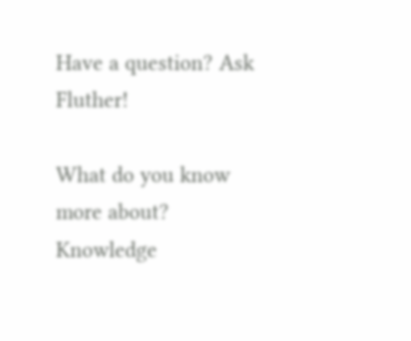Have a question? Ask Fluther!

What do you know more about?
Knowledge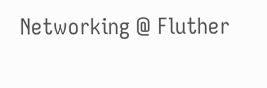Networking @ Fluther